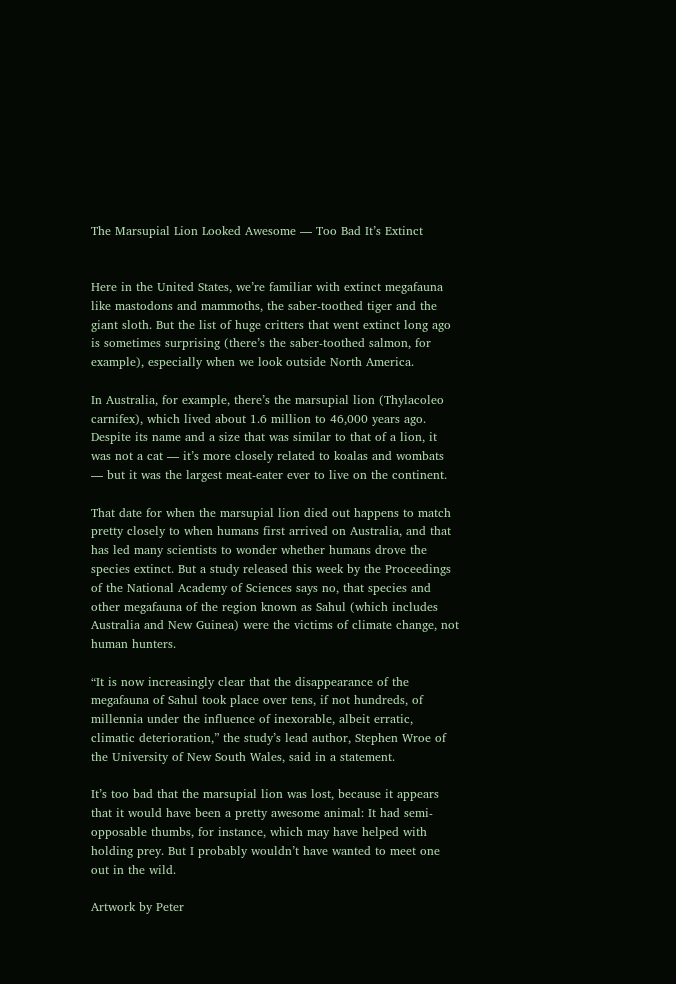The Marsupial Lion Looked Awesome — Too Bad It’s Extinct


Here in the United States, we’re familiar with extinct megafauna like mastodons and mammoths, the saber-toothed tiger and the giant sloth. But the list of huge critters that went extinct long ago is sometimes surprising (there’s the saber-toothed salmon, for example), especially when we look outside North America.

In Australia, for example, there’s the marsupial lion (Thylacoleo carnifex), which lived about 1.6 million to 46,000 years ago. Despite its name and a size that was similar to that of a lion, it was not a cat — it’s more closely related to koalas and wombats — but it was the largest meat-eater ever to live on the continent.

That date for when the marsupial lion died out happens to match pretty closely to when humans first arrived on Australia, and that has led many scientists to wonder whether humans drove the species extinct. But a study released this week by the Proceedings of the National Academy of Sciences says no, that species and other megafauna of the region known as Sahul (which includes Australia and New Guinea) were the victims of climate change, not human hunters.

“It is now increasingly clear that the disappearance of the megafauna of Sahul took place over tens, if not hundreds, of millennia under the influence of inexorable, albeit erratic, climatic deterioration,” the study’s lead author, Stephen Wroe of the University of New South Wales, said in a statement.

It’s too bad that the marsupial lion was lost, because it appears that it would have been a pretty awesome animal: It had semi-opposable thumbs, for instance, which may have helped with holding prey. But I probably wouldn’t have wanted to meet one out in the wild.

Artwork by Peter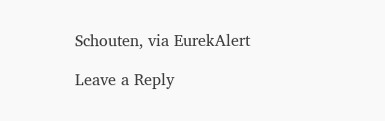Schouten, via EurekAlert

Leave a Reply